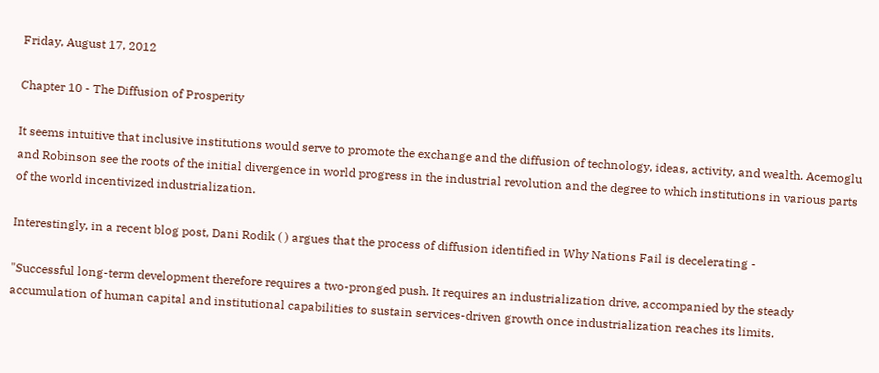Friday, August 17, 2012

Chapter 10 - The Diffusion of Prosperity

It seems intuitive that inclusive institutions would serve to promote the exchange and the diffusion of technology, ideas, activity, and wealth. Acemoglu and Robinson see the roots of the initial divergence in world progress in the industrial revolution and the degree to which institutions in various parts of the world incentivized industrialization.

Interestingly, in a recent blog post, Dani Rodik ( ) argues that the process of diffusion identified in Why Nations Fail is decelerating -

"Successful long-term development therefore requires a two-pronged push. It requires an industrialization drive, accompanied by the steady accumulation of human capital and institutional capabilities to sustain services-driven growth once industrialization reaches its limits.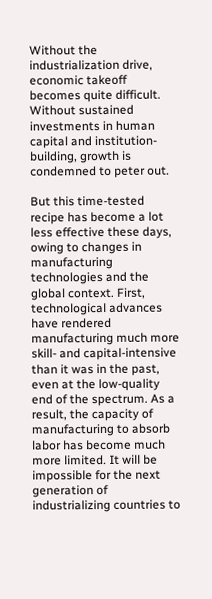Without the industrialization drive, economic takeoff becomes quite difficult. Without sustained investments in human capital and institution-building, growth is condemned to peter out.

But this time-tested recipe has become a lot less effective these days, owing to changes in manufacturing technologies and the global context. First, technological advances have rendered manufacturing much more skill- and capital-intensive than it was in the past, even at the low-quality end of the spectrum. As a result, the capacity of manufacturing to absorb labor has become much more limited. It will be impossible for the next generation of industrializing countries to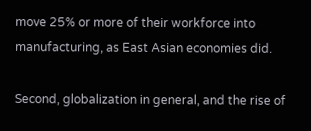move 25% or more of their workforce into manufacturing, as East Asian economies did.

Second, globalization in general, and the rise of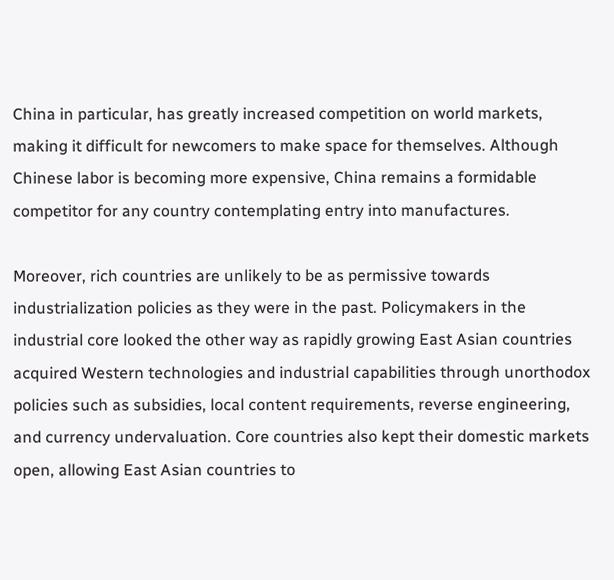China in particular, has greatly increased competition on world markets, making it difficult for newcomers to make space for themselves. Although Chinese labor is becoming more expensive, China remains a formidable competitor for any country contemplating entry into manufactures.

Moreover, rich countries are unlikely to be as permissive towards industrialization policies as they were in the past. Policymakers in the industrial core looked the other way as rapidly growing East Asian countries acquired Western technologies and industrial capabilities through unorthodox policies such as subsidies, local content requirements, reverse engineering, and currency undervaluation. Core countries also kept their domestic markets open, allowing East Asian countries to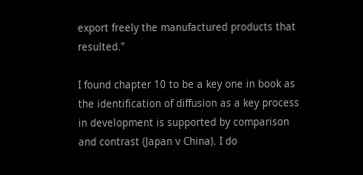export freely the manufactured products that resulted."

I found chapter 10 to be a key one in book as the identification of diffusion as a key process in development is supported by comparison and contrast (Japan v China). I do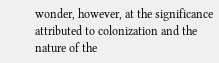wonder, however, at the significance attributed to colonization and the nature of the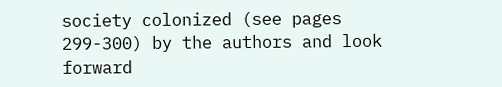society colonized (see pages 299-300) by the authors and look forward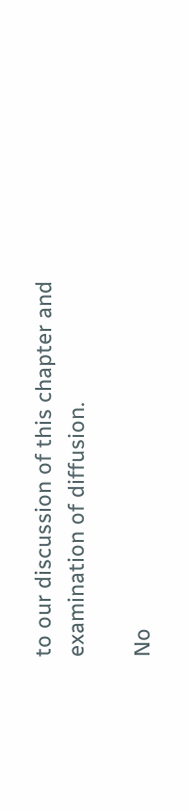to our discussion of this chapter and examination of diffusion.

No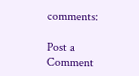comments:

Post a Comment